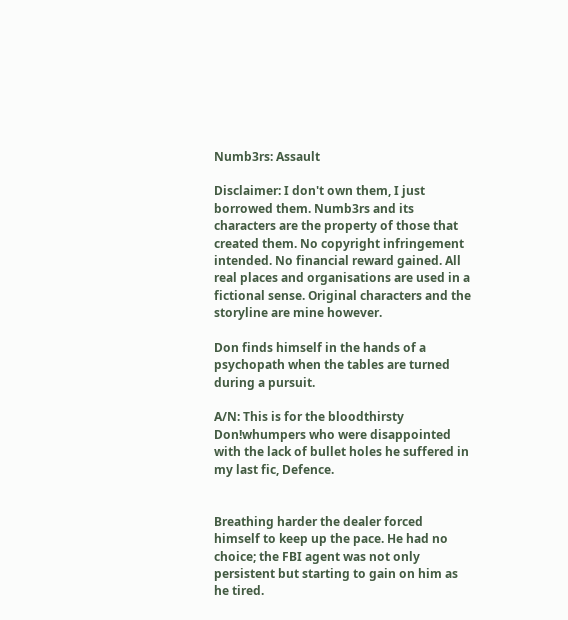Numb3rs: Assault

Disclaimer: I don't own them, I just borrowed them. Numb3rs and its characters are the property of those that created them. No copyright infringement intended. No financial reward gained. All real places and organisations are used in a fictional sense. Original characters and the storyline are mine however.

Don finds himself in the hands of a psychopath when the tables are turned during a pursuit.

A/N: This is for the bloodthirsty Don!whumpers who were disappointed with the lack of bullet holes he suffered in my last fic, Defence.


Breathing harder the dealer forced himself to keep up the pace. He had no choice; the FBI agent was not only persistent but starting to gain on him as he tired.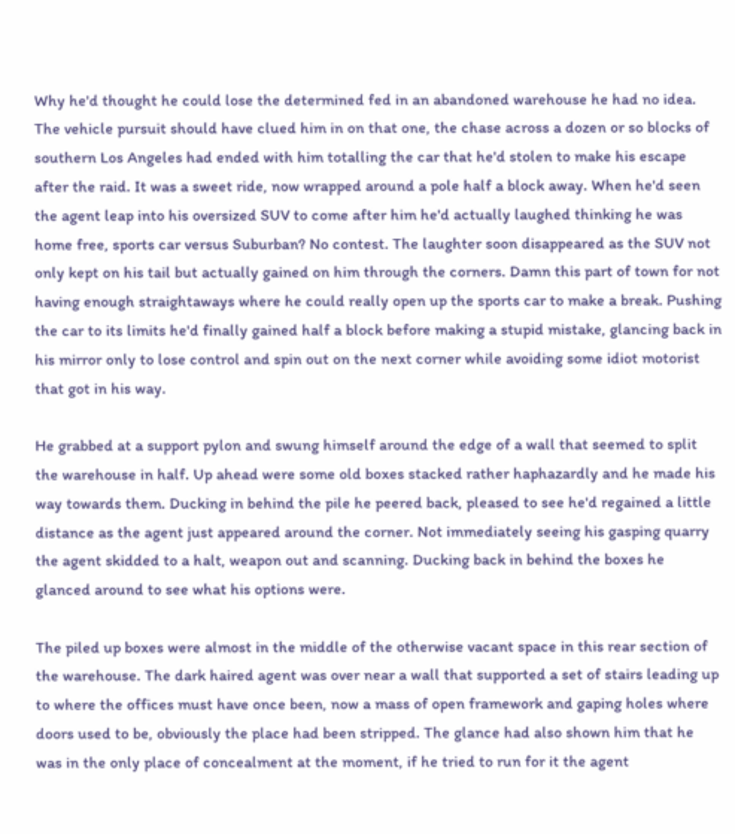Why he'd thought he could lose the determined fed in an abandoned warehouse he had no idea. The vehicle pursuit should have clued him in on that one, the chase across a dozen or so blocks of southern Los Angeles had ended with him totalling the car that he'd stolen to make his escape after the raid. It was a sweet ride, now wrapped around a pole half a block away. When he'd seen the agent leap into his oversized SUV to come after him he'd actually laughed thinking he was home free, sports car versus Suburban? No contest. The laughter soon disappeared as the SUV not only kept on his tail but actually gained on him through the corners. Damn this part of town for not having enough straightaways where he could really open up the sports car to make a break. Pushing the car to its limits he'd finally gained half a block before making a stupid mistake, glancing back in his mirror only to lose control and spin out on the next corner while avoiding some idiot motorist that got in his way.

He grabbed at a support pylon and swung himself around the edge of a wall that seemed to split the warehouse in half. Up ahead were some old boxes stacked rather haphazardly and he made his way towards them. Ducking in behind the pile he peered back, pleased to see he'd regained a little distance as the agent just appeared around the corner. Not immediately seeing his gasping quarry the agent skidded to a halt, weapon out and scanning. Ducking back in behind the boxes he glanced around to see what his options were.

The piled up boxes were almost in the middle of the otherwise vacant space in this rear section of the warehouse. The dark haired agent was over near a wall that supported a set of stairs leading up to where the offices must have once been, now a mass of open framework and gaping holes where doors used to be, obviously the place had been stripped. The glance had also shown him that he was in the only place of concealment at the moment, if he tried to run for it the agent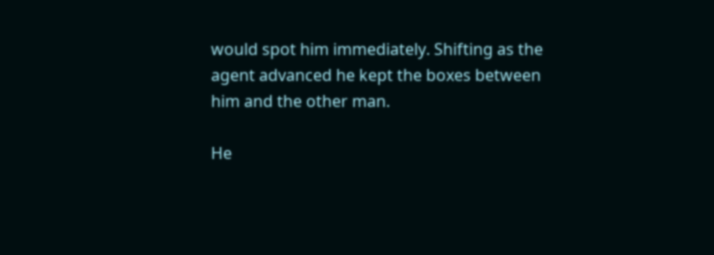would spot him immediately. Shifting as the agent advanced he kept the boxes between him and the other man.

He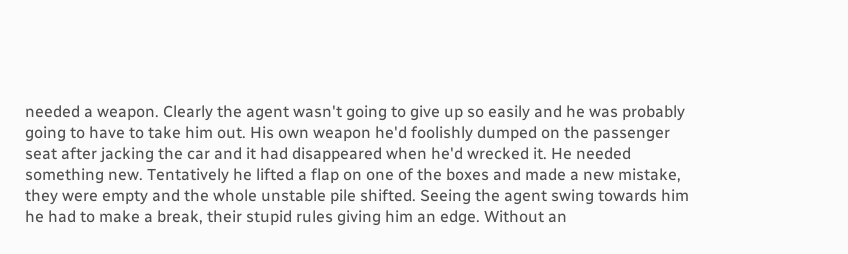needed a weapon. Clearly the agent wasn't going to give up so easily and he was probably going to have to take him out. His own weapon he'd foolishly dumped on the passenger seat after jacking the car and it had disappeared when he'd wrecked it. He needed something new. Tentatively he lifted a flap on one of the boxes and made a new mistake, they were empty and the whole unstable pile shifted. Seeing the agent swing towards him he had to make a break, their stupid rules giving him an edge. Without an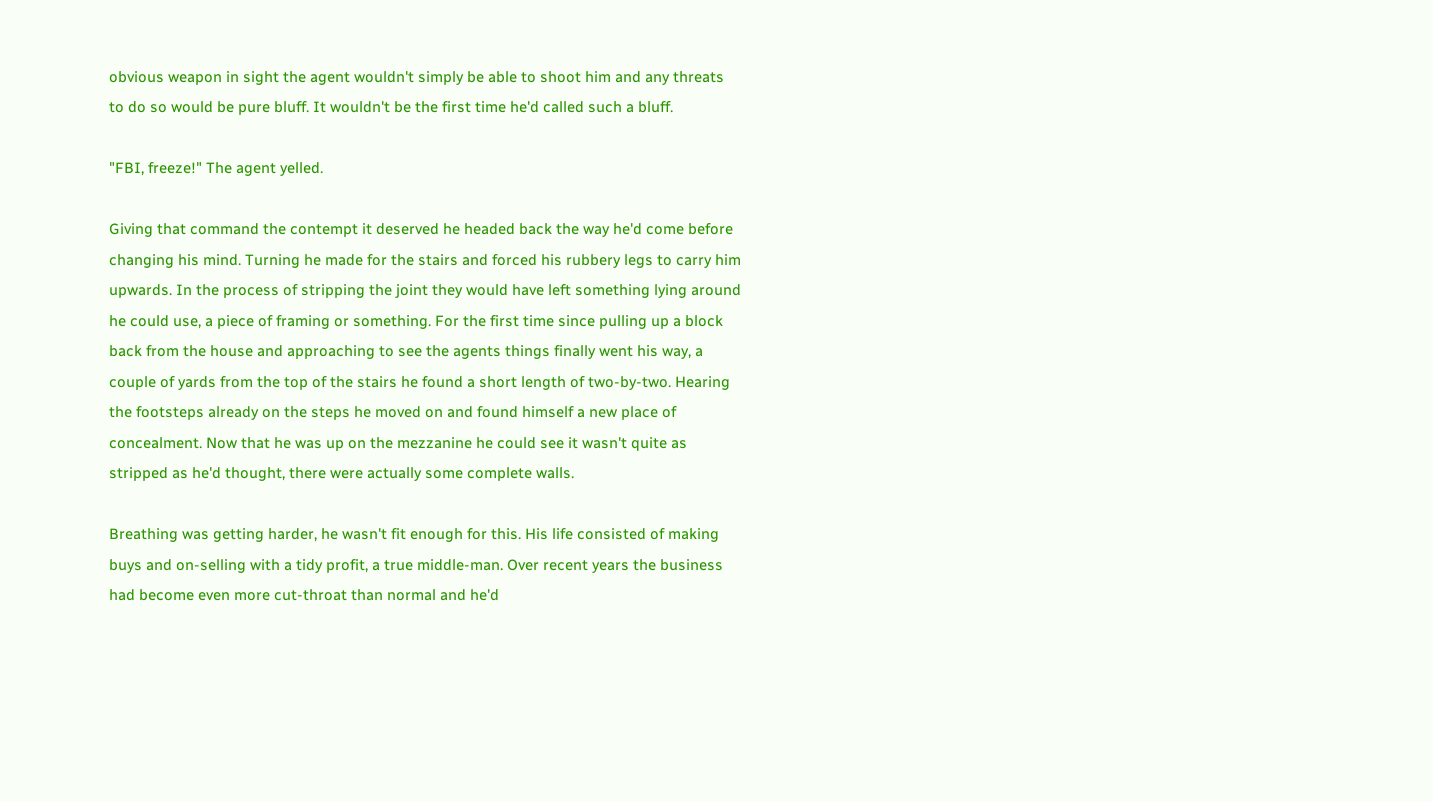obvious weapon in sight the agent wouldn't simply be able to shoot him and any threats to do so would be pure bluff. It wouldn't be the first time he'd called such a bluff.

"FBI, freeze!" The agent yelled.

Giving that command the contempt it deserved he headed back the way he'd come before changing his mind. Turning he made for the stairs and forced his rubbery legs to carry him upwards. In the process of stripping the joint they would have left something lying around he could use, a piece of framing or something. For the first time since pulling up a block back from the house and approaching to see the agents things finally went his way, a couple of yards from the top of the stairs he found a short length of two-by-two. Hearing the footsteps already on the steps he moved on and found himself a new place of concealment. Now that he was up on the mezzanine he could see it wasn't quite as stripped as he'd thought, there were actually some complete walls.

Breathing was getting harder, he wasn't fit enough for this. His life consisted of making buys and on-selling with a tidy profit, a true middle-man. Over recent years the business had become even more cut-throat than normal and he'd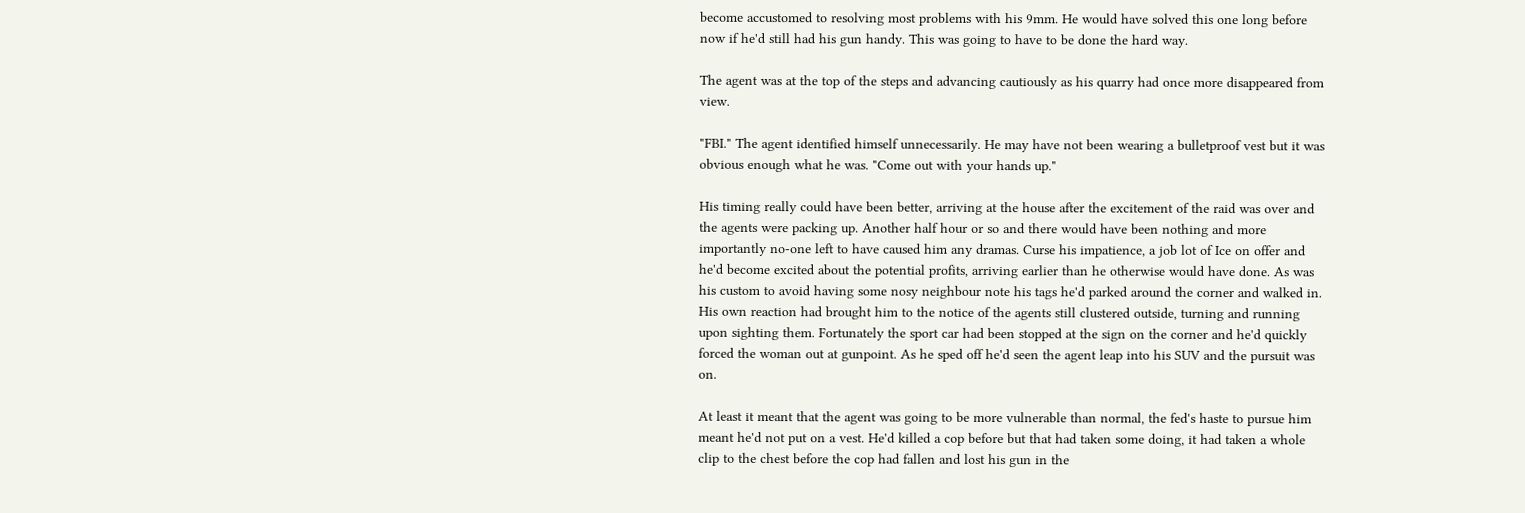become accustomed to resolving most problems with his 9mm. He would have solved this one long before now if he'd still had his gun handy. This was going to have to be done the hard way.

The agent was at the top of the steps and advancing cautiously as his quarry had once more disappeared from view.

"FBI." The agent identified himself unnecessarily. He may have not been wearing a bulletproof vest but it was obvious enough what he was. "Come out with your hands up."

His timing really could have been better, arriving at the house after the excitement of the raid was over and the agents were packing up. Another half hour or so and there would have been nothing and more importantly no-one left to have caused him any dramas. Curse his impatience, a job lot of Ice on offer and he'd become excited about the potential profits, arriving earlier than he otherwise would have done. As was his custom to avoid having some nosy neighbour note his tags he'd parked around the corner and walked in. His own reaction had brought him to the notice of the agents still clustered outside, turning and running upon sighting them. Fortunately the sport car had been stopped at the sign on the corner and he'd quickly forced the woman out at gunpoint. As he sped off he'd seen the agent leap into his SUV and the pursuit was on.

At least it meant that the agent was going to be more vulnerable than normal, the fed's haste to pursue him meant he'd not put on a vest. He'd killed a cop before but that had taken some doing, it had taken a whole clip to the chest before the cop had fallen and lost his gun in the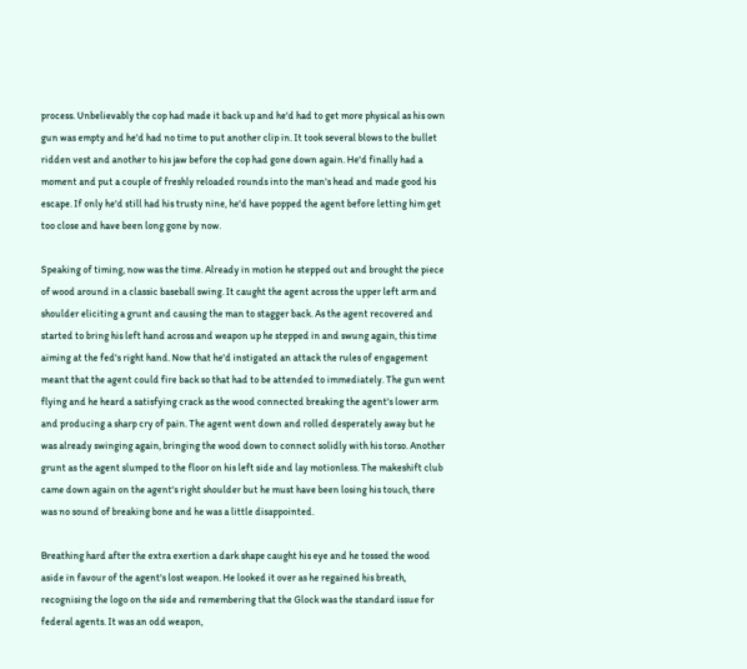process. Unbelievably the cop had made it back up and he'd had to get more physical as his own gun was empty and he'd had no time to put another clip in. It took several blows to the bullet ridden vest and another to his jaw before the cop had gone down again. He'd finally had a moment and put a couple of freshly reloaded rounds into the man's head and made good his escape. If only he'd still had his trusty nine, he'd have popped the agent before letting him get too close and have been long gone by now.

Speaking of timing, now was the time. Already in motion he stepped out and brought the piece of wood around in a classic baseball swing. It caught the agent across the upper left arm and shoulder eliciting a grunt and causing the man to stagger back. As the agent recovered and started to bring his left hand across and weapon up he stepped in and swung again, this time aiming at the fed's right hand. Now that he'd instigated an attack the rules of engagement meant that the agent could fire back so that had to be attended to immediately. The gun went flying and he heard a satisfying crack as the wood connected breaking the agent's lower arm and producing a sharp cry of pain. The agent went down and rolled desperately away but he was already swinging again, bringing the wood down to connect solidly with his torso. Another grunt as the agent slumped to the floor on his left side and lay motionless. The makeshift club came down again on the agent's right shoulder but he must have been losing his touch, there was no sound of breaking bone and he was a little disappointed.

Breathing hard after the extra exertion a dark shape caught his eye and he tossed the wood aside in favour of the agent's lost weapon. He looked it over as he regained his breath, recognising the logo on the side and remembering that the Glock was the standard issue for federal agents. It was an odd weapon,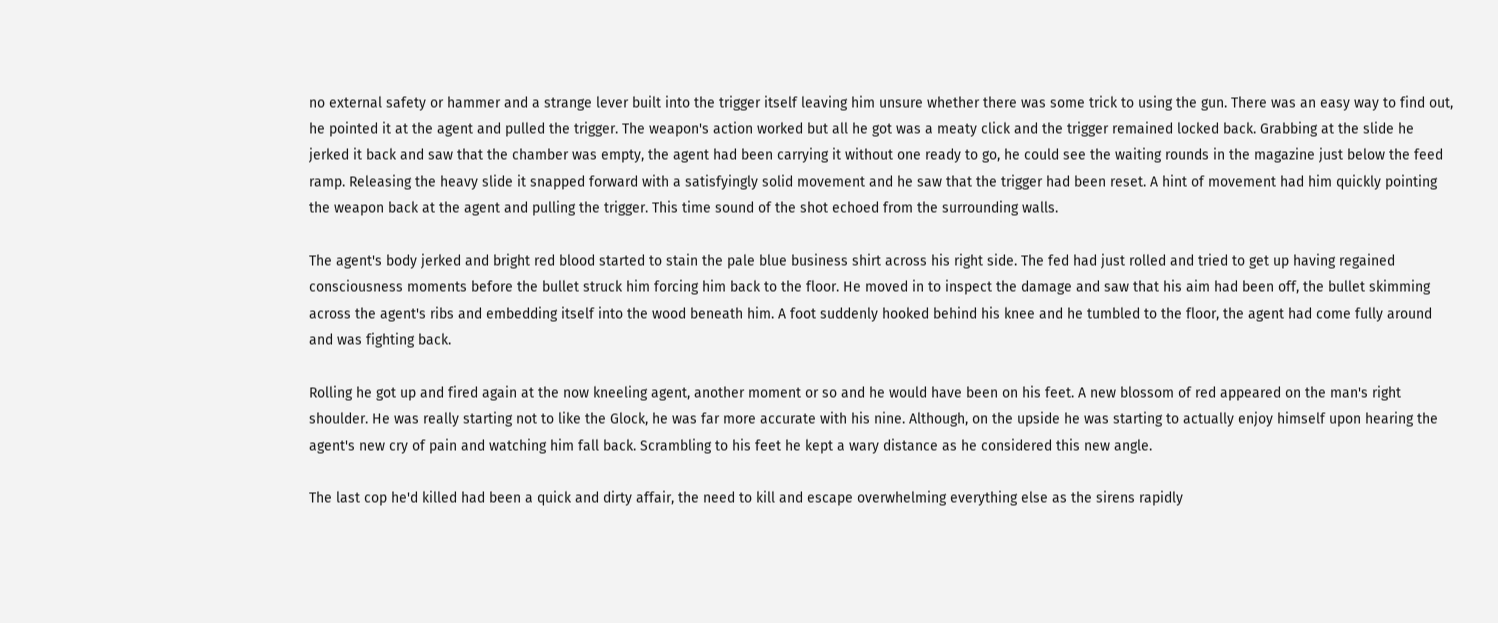no external safety or hammer and a strange lever built into the trigger itself leaving him unsure whether there was some trick to using the gun. There was an easy way to find out, he pointed it at the agent and pulled the trigger. The weapon's action worked but all he got was a meaty click and the trigger remained locked back. Grabbing at the slide he jerked it back and saw that the chamber was empty, the agent had been carrying it without one ready to go, he could see the waiting rounds in the magazine just below the feed ramp. Releasing the heavy slide it snapped forward with a satisfyingly solid movement and he saw that the trigger had been reset. A hint of movement had him quickly pointing the weapon back at the agent and pulling the trigger. This time sound of the shot echoed from the surrounding walls.

The agent's body jerked and bright red blood started to stain the pale blue business shirt across his right side. The fed had just rolled and tried to get up having regained consciousness moments before the bullet struck him forcing him back to the floor. He moved in to inspect the damage and saw that his aim had been off, the bullet skimming across the agent's ribs and embedding itself into the wood beneath him. A foot suddenly hooked behind his knee and he tumbled to the floor, the agent had come fully around and was fighting back.

Rolling he got up and fired again at the now kneeling agent, another moment or so and he would have been on his feet. A new blossom of red appeared on the man's right shoulder. He was really starting not to like the Glock, he was far more accurate with his nine. Although, on the upside he was starting to actually enjoy himself upon hearing the agent's new cry of pain and watching him fall back. Scrambling to his feet he kept a wary distance as he considered this new angle.

The last cop he'd killed had been a quick and dirty affair, the need to kill and escape overwhelming everything else as the sirens rapidly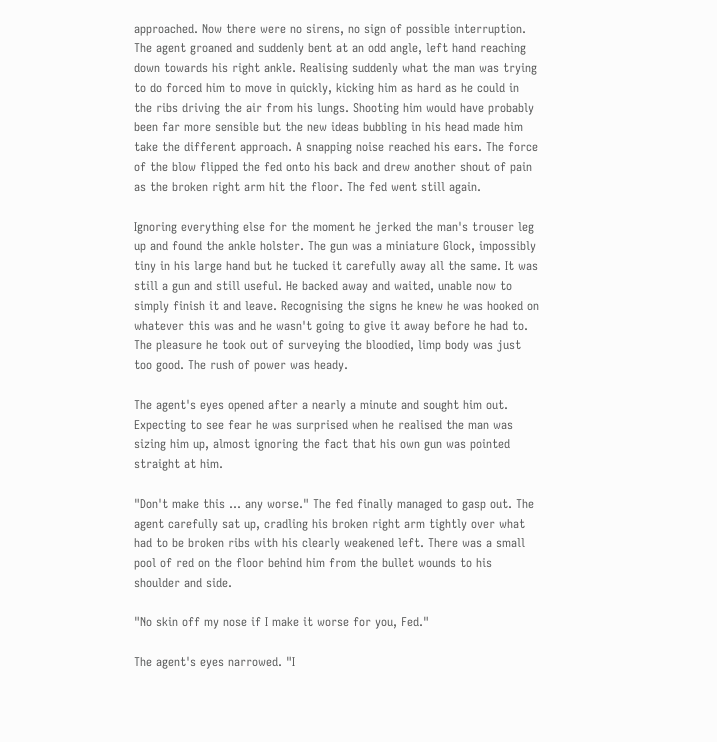approached. Now there were no sirens, no sign of possible interruption. The agent groaned and suddenly bent at an odd angle, left hand reaching down towards his right ankle. Realising suddenly what the man was trying to do forced him to move in quickly, kicking him as hard as he could in the ribs driving the air from his lungs. Shooting him would have probably been far more sensible but the new ideas bubbling in his head made him take the different approach. A snapping noise reached his ears. The force of the blow flipped the fed onto his back and drew another shout of pain as the broken right arm hit the floor. The fed went still again.

Ignoring everything else for the moment he jerked the man's trouser leg up and found the ankle holster. The gun was a miniature Glock, impossibly tiny in his large hand but he tucked it carefully away all the same. It was still a gun and still useful. He backed away and waited, unable now to simply finish it and leave. Recognising the signs he knew he was hooked on whatever this was and he wasn't going to give it away before he had to. The pleasure he took out of surveying the bloodied, limp body was just too good. The rush of power was heady.

The agent's eyes opened after a nearly a minute and sought him out. Expecting to see fear he was surprised when he realised the man was sizing him up, almost ignoring the fact that his own gun was pointed straight at him.

"Don't make this … any worse." The fed finally managed to gasp out. The agent carefully sat up, cradling his broken right arm tightly over what had to be broken ribs with his clearly weakened left. There was a small pool of red on the floor behind him from the bullet wounds to his shoulder and side.

"No skin off my nose if I make it worse for you, Fed."

The agent's eyes narrowed. "I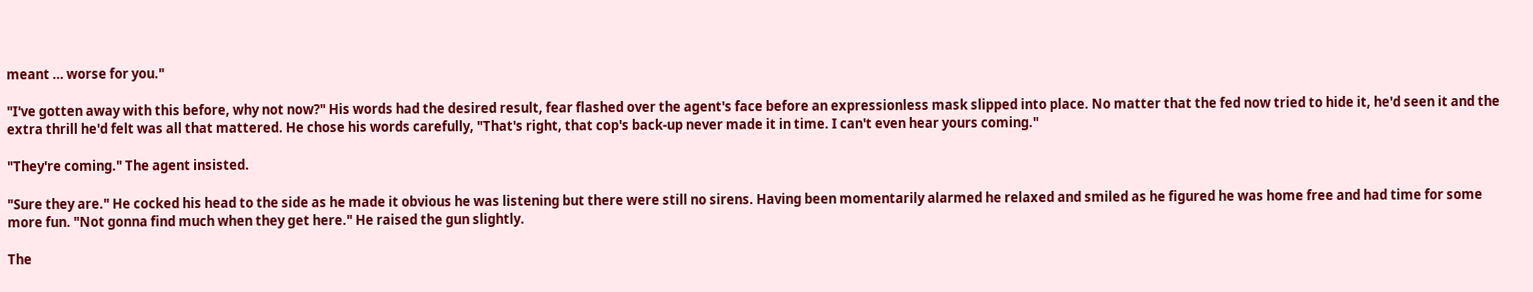meant … worse for you."

"I've gotten away with this before, why not now?" His words had the desired result, fear flashed over the agent's face before an expressionless mask slipped into place. No matter that the fed now tried to hide it, he'd seen it and the extra thrill he'd felt was all that mattered. He chose his words carefully, "That's right, that cop's back-up never made it in time. I can't even hear yours coming."

"They're coming." The agent insisted.

"Sure they are." He cocked his head to the side as he made it obvious he was listening but there were still no sirens. Having been momentarily alarmed he relaxed and smiled as he figured he was home free and had time for some more fun. "Not gonna find much when they get here." He raised the gun slightly.

The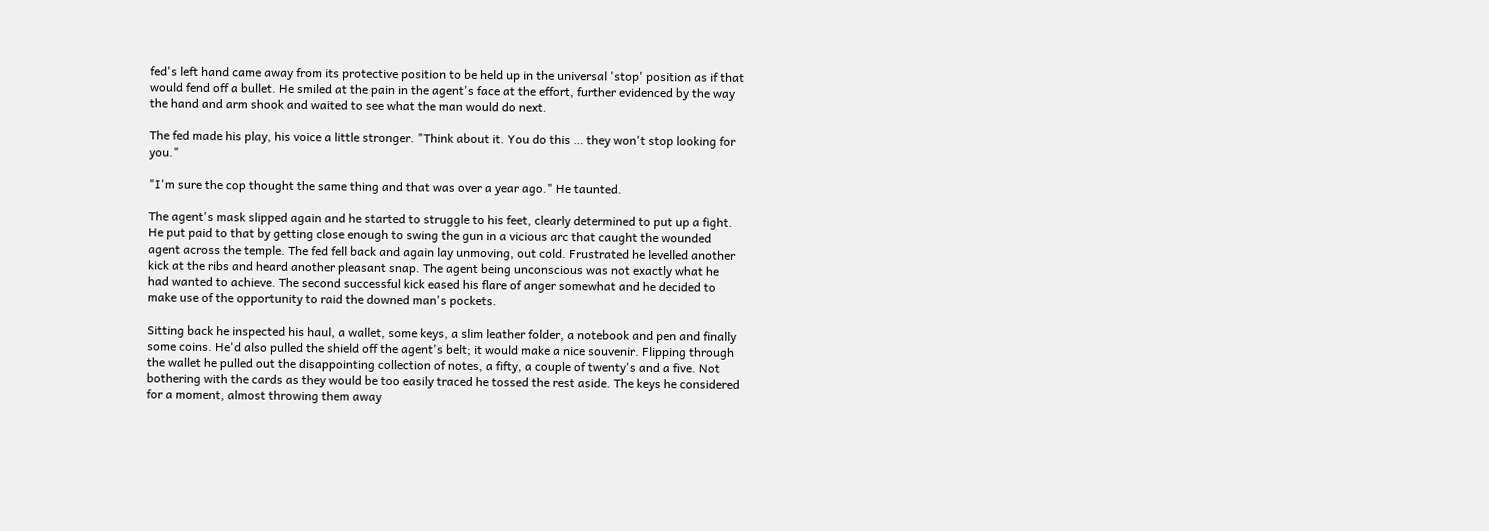fed's left hand came away from its protective position to be held up in the universal 'stop' position as if that would fend off a bullet. He smiled at the pain in the agent's face at the effort, further evidenced by the way the hand and arm shook and waited to see what the man would do next.

The fed made his play, his voice a little stronger. "Think about it. You do this … they won't stop looking for you."

"I'm sure the cop thought the same thing and that was over a year ago." He taunted.

The agent's mask slipped again and he started to struggle to his feet, clearly determined to put up a fight. He put paid to that by getting close enough to swing the gun in a vicious arc that caught the wounded agent across the temple. The fed fell back and again lay unmoving, out cold. Frustrated he levelled another kick at the ribs and heard another pleasant snap. The agent being unconscious was not exactly what he had wanted to achieve. The second successful kick eased his flare of anger somewhat and he decided to make use of the opportunity to raid the downed man's pockets.

Sitting back he inspected his haul, a wallet, some keys, a slim leather folder, a notebook and pen and finally some coins. He'd also pulled the shield off the agent's belt; it would make a nice souvenir. Flipping through the wallet he pulled out the disappointing collection of notes, a fifty, a couple of twenty's and a five. Not bothering with the cards as they would be too easily traced he tossed the rest aside. The keys he considered for a moment, almost throwing them away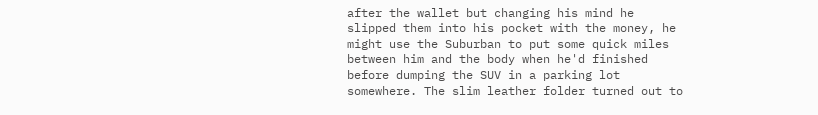after the wallet but changing his mind he slipped them into his pocket with the money, he might use the Suburban to put some quick miles between him and the body when he'd finished before dumping the SUV in a parking lot somewhere. The slim leather folder turned out to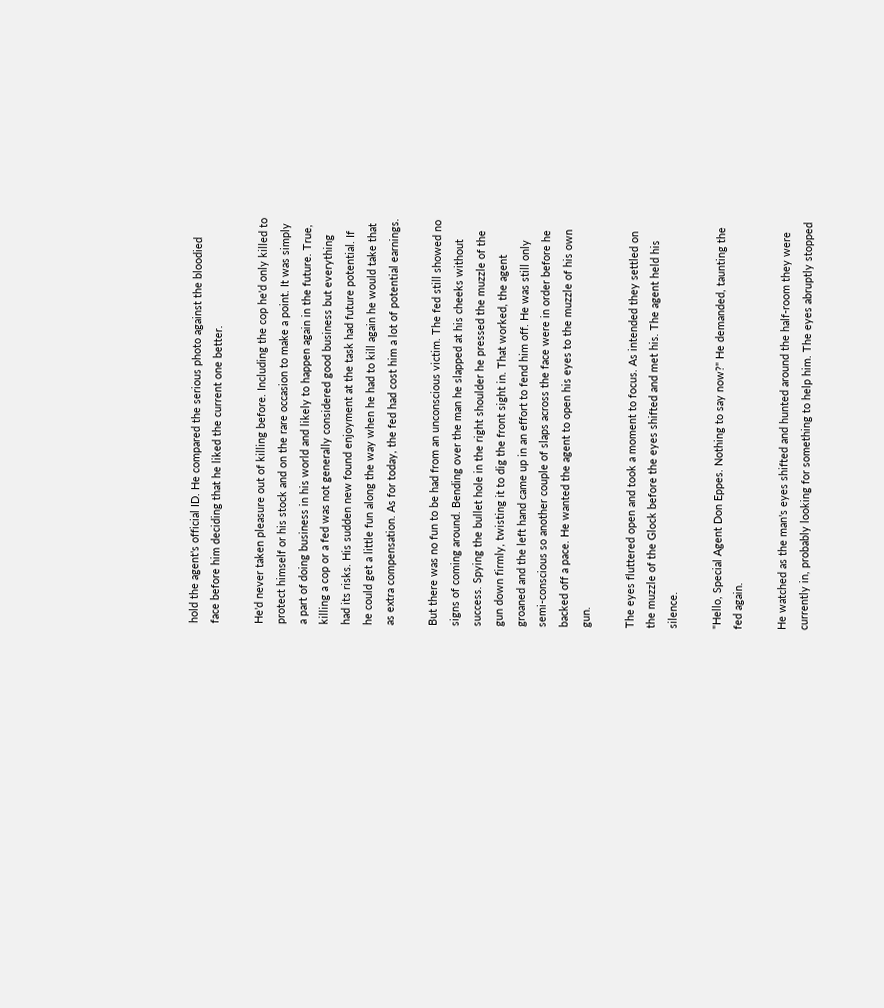hold the agent's official ID. He compared the serious photo against the bloodied face before him deciding that he liked the current one better.

He'd never taken pleasure out of killing before. Including the cop he'd only killed to protect himself or his stock and on the rare occasion to make a point. It was simply a part of doing business in his world and likely to happen again in the future. True, killing a cop or a fed was not generally considered good business but everything had its risks. His sudden new found enjoyment at the task had future potential. If he could get a little fun along the way when he had to kill again he would take that as extra compensation. As for today, the fed had cost him a lot of potential earnings.

But there was no fun to be had from an unconscious victim. The fed still showed no signs of coming around. Bending over the man he slapped at his cheeks without success. Spying the bullet hole in the right shoulder he pressed the muzzle of the gun down firmly, twisting it to dig the front sight in. That worked, the agent groaned and the left hand came up in an effort to fend him off. He was still only semi-conscious so another couple of slaps across the face were in order before he backed off a pace. He wanted the agent to open his eyes to the muzzle of his own gun.

The eyes fluttered open and took a moment to focus. As intended they settled on the muzzle of the Glock before the eyes shifted and met his. The agent held his silence.

"Hello, Special Agent Don Eppes. Nothing to say now?" He demanded, taunting the fed again.

He watched as the man's eyes shifted and hunted around the half-room they were currently in, probably looking for something to help him. The eyes abruptly stopped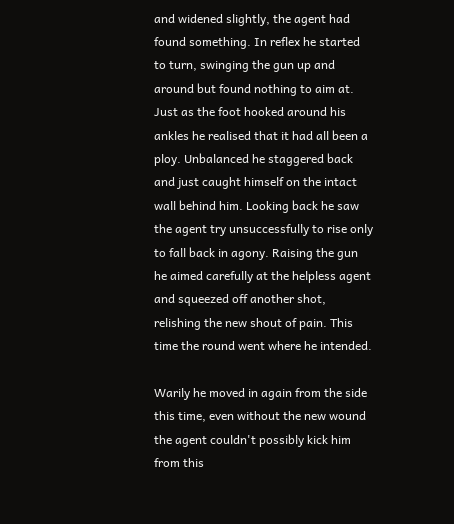and widened slightly, the agent had found something. In reflex he started to turn, swinging the gun up and around but found nothing to aim at. Just as the foot hooked around his ankles he realised that it had all been a ploy. Unbalanced he staggered back and just caught himself on the intact wall behind him. Looking back he saw the agent try unsuccessfully to rise only to fall back in agony. Raising the gun he aimed carefully at the helpless agent and squeezed off another shot, relishing the new shout of pain. This time the round went where he intended.

Warily he moved in again from the side this time, even without the new wound the agent couldn't possibly kick him from this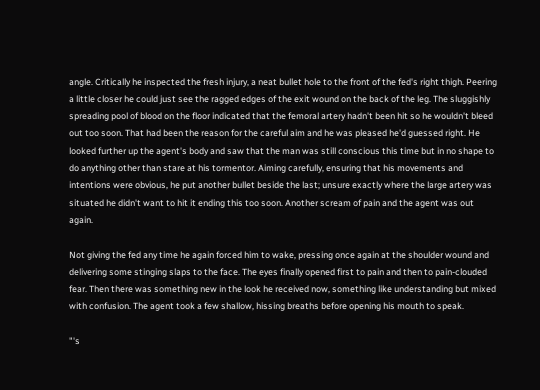angle. Critically he inspected the fresh injury, a neat bullet hole to the front of the fed's right thigh. Peering a little closer he could just see the ragged edges of the exit wound on the back of the leg. The sluggishly spreading pool of blood on the floor indicated that the femoral artery hadn't been hit so he wouldn't bleed out too soon. That had been the reason for the careful aim and he was pleased he'd guessed right. He looked further up the agent's body and saw that the man was still conscious this time but in no shape to do anything other than stare at his tormentor. Aiming carefully, ensuring that his movements and intentions were obvious, he put another bullet beside the last; unsure exactly where the large artery was situated he didn't want to hit it ending this too soon. Another scream of pain and the agent was out again.

Not giving the fed any time he again forced him to wake, pressing once again at the shoulder wound and delivering some stinging slaps to the face. The eyes finally opened first to pain and then to pain-clouded fear. Then there was something new in the look he received now, something like understanding but mixed with confusion. The agent took a few shallow, hissing breaths before opening his mouth to speak.

"'s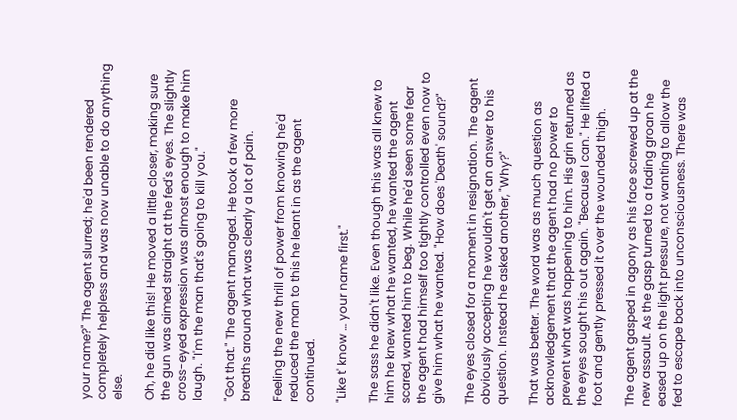your name?" The agent slurred; he'd been rendered completely helpless and was now unable to do anything else.

Oh, he did like this! He moved a little closer, making sure the gun was aimed straight at the fed's eyes. The slightly cross-eyed expression was almost enough to make him laugh. "I'm the man that's going to kill you."

"Got that." The agent managed. He took a few more breaths around what was clearly a lot of pain.

Feeling the new thrill of power from knowing he'd reduced the man to this he leant in as the agent continued.

"Like t' know … your name first."

The sass he didn't like. Even though this was all knew to him he knew what he wanted, he wanted the agent scared, wanted him to beg. While he'd seen some fear the agent had himself too tightly controlled even now to give him what he wanted. "How does 'Death' sound?"

The eyes closed for a moment in resignation. The agent obviously accepting he wouldn't get an answer to his question. Instead he asked another, "Why?"

That was better. The word was as much question as acknowledgement that the agent had no power to prevent what was happening to him. His grin returned as the eyes sought his out again. "Because I can." He lifted a foot and gently pressed it over the wounded thigh.

The agent gasped in agony as his face screwed up at the new assault. As the gasp turned to a fading groan he eased up on the light pressure, not wanting to allow the fed to escape back into unconsciousness. There was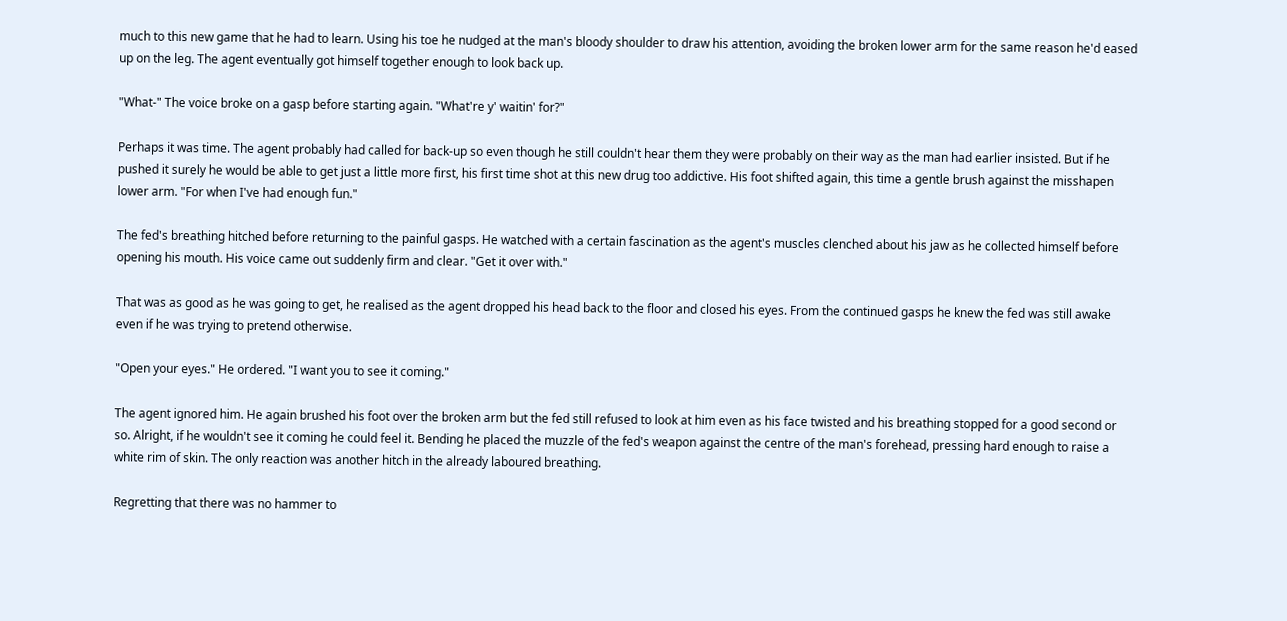much to this new game that he had to learn. Using his toe he nudged at the man's bloody shoulder to draw his attention, avoiding the broken lower arm for the same reason he'd eased up on the leg. The agent eventually got himself together enough to look back up.

"What-" The voice broke on a gasp before starting again. "What're y' waitin' for?"

Perhaps it was time. The agent probably had called for back-up so even though he still couldn't hear them they were probably on their way as the man had earlier insisted. But if he pushed it surely he would be able to get just a little more first, his first time shot at this new drug too addictive. His foot shifted again, this time a gentle brush against the misshapen lower arm. "For when I've had enough fun."

The fed's breathing hitched before returning to the painful gasps. He watched with a certain fascination as the agent's muscles clenched about his jaw as he collected himself before opening his mouth. His voice came out suddenly firm and clear. "Get it over with."

That was as good as he was going to get, he realised as the agent dropped his head back to the floor and closed his eyes. From the continued gasps he knew the fed was still awake even if he was trying to pretend otherwise.

"Open your eyes." He ordered. "I want you to see it coming."

The agent ignored him. He again brushed his foot over the broken arm but the fed still refused to look at him even as his face twisted and his breathing stopped for a good second or so. Alright, if he wouldn't see it coming he could feel it. Bending he placed the muzzle of the fed's weapon against the centre of the man's forehead, pressing hard enough to raise a white rim of skin. The only reaction was another hitch in the already laboured breathing.

Regretting that there was no hammer to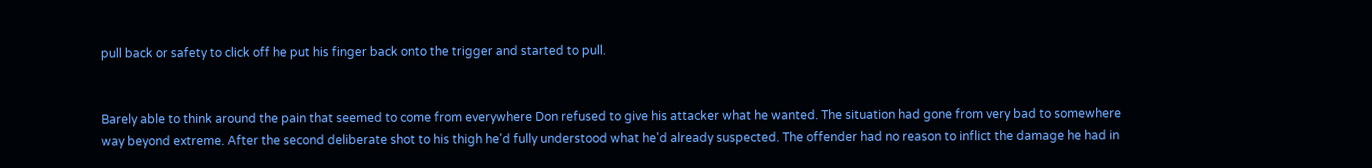pull back or safety to click off he put his finger back onto the trigger and started to pull.


Barely able to think around the pain that seemed to come from everywhere Don refused to give his attacker what he wanted. The situation had gone from very bad to somewhere way beyond extreme. After the second deliberate shot to his thigh he'd fully understood what he'd already suspected. The offender had no reason to inflict the damage he had in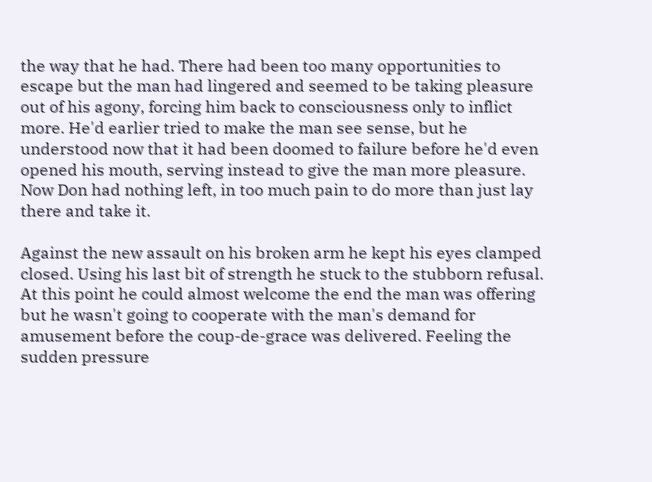the way that he had. There had been too many opportunities to escape but the man had lingered and seemed to be taking pleasure out of his agony, forcing him back to consciousness only to inflict more. He'd earlier tried to make the man see sense, but he understood now that it had been doomed to failure before he'd even opened his mouth, serving instead to give the man more pleasure. Now Don had nothing left, in too much pain to do more than just lay there and take it.

Against the new assault on his broken arm he kept his eyes clamped closed. Using his last bit of strength he stuck to the stubborn refusal. At this point he could almost welcome the end the man was offering but he wasn't going to cooperate with the man's demand for amusement before the coup-de-grace was delivered. Feeling the sudden pressure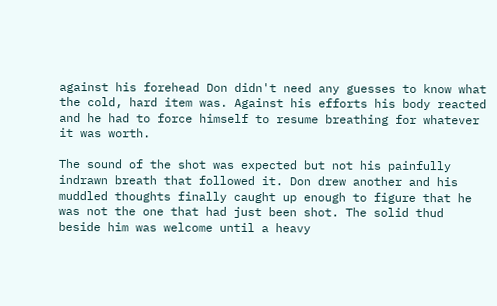against his forehead Don didn't need any guesses to know what the cold, hard item was. Against his efforts his body reacted and he had to force himself to resume breathing for whatever it was worth.

The sound of the shot was expected but not his painfully indrawn breath that followed it. Don drew another and his muddled thoughts finally caught up enough to figure that he was not the one that had just been shot. The solid thud beside him was welcome until a heavy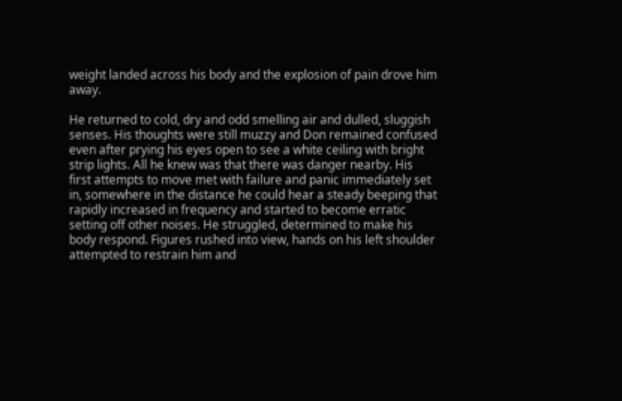weight landed across his body and the explosion of pain drove him away.

He returned to cold, dry and odd smelling air and dulled, sluggish senses. His thoughts were still muzzy and Don remained confused even after prying his eyes open to see a white ceiling with bright strip lights. All he knew was that there was danger nearby. His first attempts to move met with failure and panic immediately set in, somewhere in the distance he could hear a steady beeping that rapidly increased in frequency and started to become erratic setting off other noises. He struggled, determined to make his body respond. Figures rushed into view, hands on his left shoulder attempted to restrain him and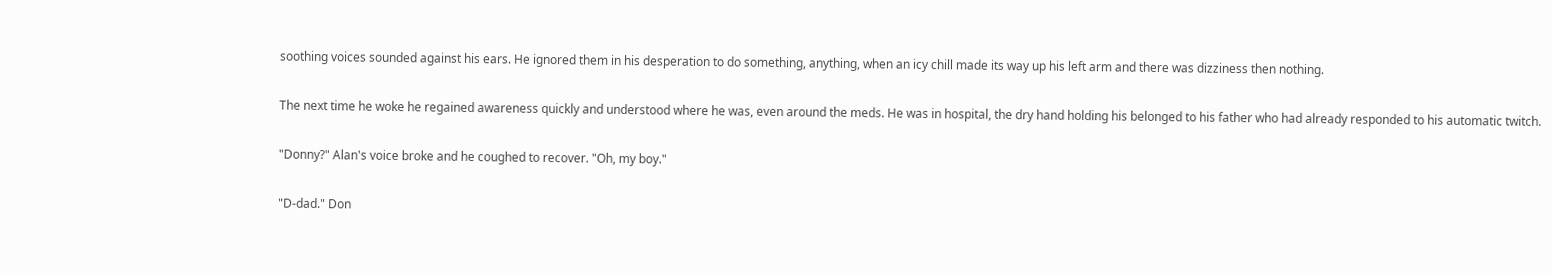soothing voices sounded against his ears. He ignored them in his desperation to do something, anything, when an icy chill made its way up his left arm and there was dizziness then nothing.

The next time he woke he regained awareness quickly and understood where he was, even around the meds. He was in hospital, the dry hand holding his belonged to his father who had already responded to his automatic twitch.

"Donny?" Alan's voice broke and he coughed to recover. "Oh, my boy."

"D-dad." Don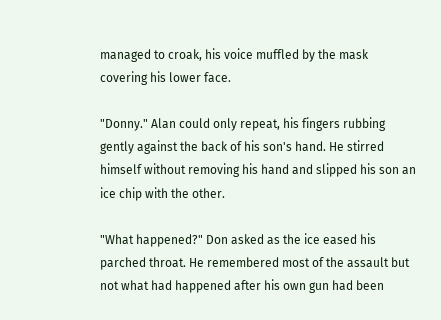managed to croak, his voice muffled by the mask covering his lower face.

"Donny." Alan could only repeat, his fingers rubbing gently against the back of his son's hand. He stirred himself without removing his hand and slipped his son an ice chip with the other.

"What happened?" Don asked as the ice eased his parched throat. He remembered most of the assault but not what had happened after his own gun had been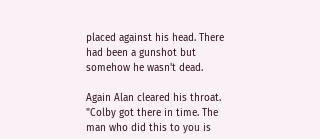placed against his head. There had been a gunshot but somehow he wasn't dead.

Again Alan cleared his throat. "Colby got there in time. The man who did this to you is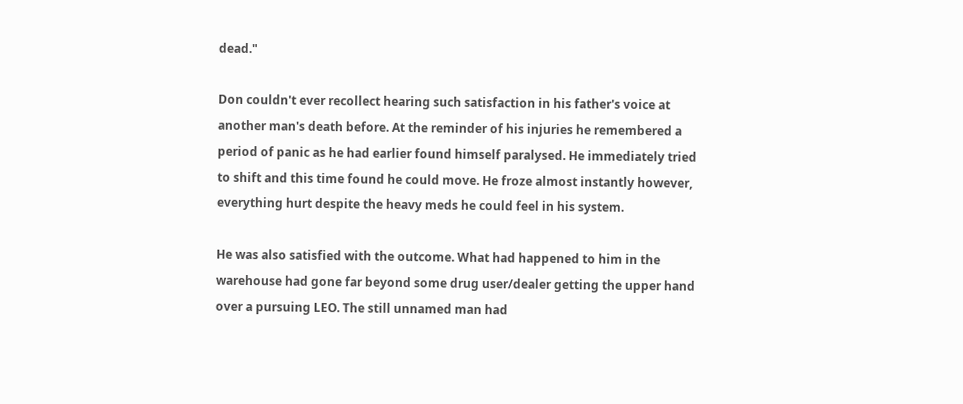dead."

Don couldn't ever recollect hearing such satisfaction in his father's voice at another man's death before. At the reminder of his injuries he remembered a period of panic as he had earlier found himself paralysed. He immediately tried to shift and this time found he could move. He froze almost instantly however, everything hurt despite the heavy meds he could feel in his system.

He was also satisfied with the outcome. What had happened to him in the warehouse had gone far beyond some drug user/dealer getting the upper hand over a pursuing LEO. The still unnamed man had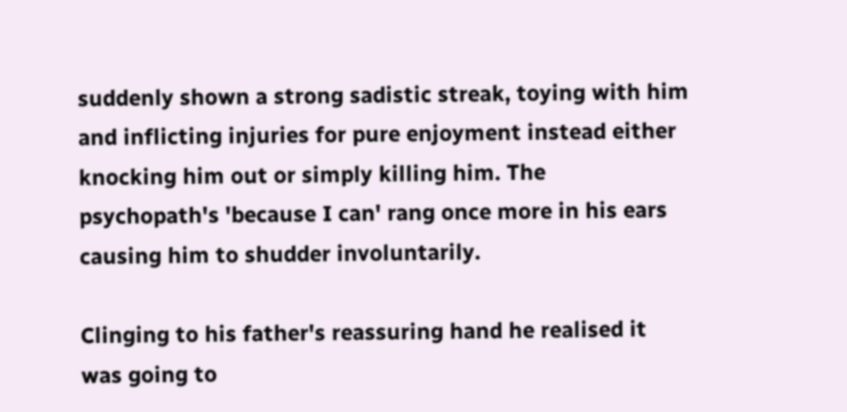suddenly shown a strong sadistic streak, toying with him and inflicting injuries for pure enjoyment instead either knocking him out or simply killing him. The psychopath's 'because I can' rang once more in his ears causing him to shudder involuntarily.

Clinging to his father's reassuring hand he realised it was going to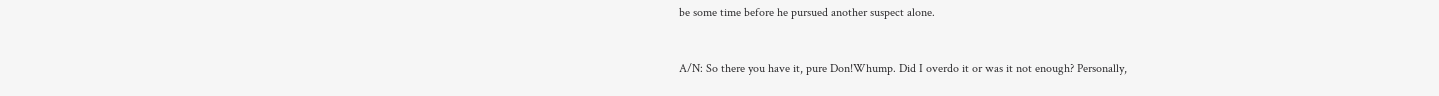be some time before he pursued another suspect alone.


A/N: So there you have it, pure Don!Whump. Did I overdo it or was it not enough? Personally,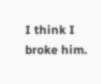I think I broke him.